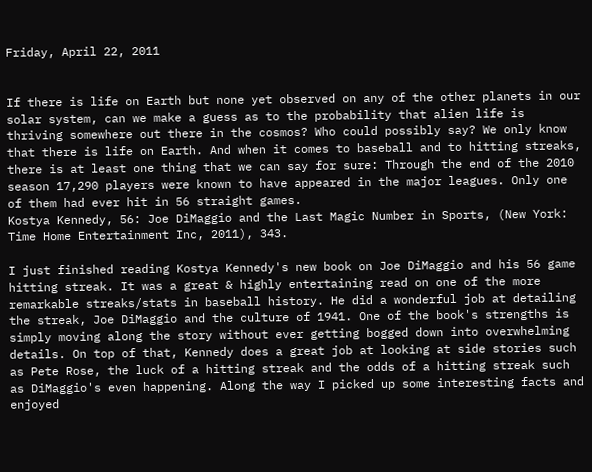Friday, April 22, 2011


If there is life on Earth but none yet observed on any of the other planets in our solar system, can we make a guess as to the probability that alien life is thriving somewhere out there in the cosmos? Who could possibly say? We only know that there is life on Earth. And when it comes to baseball and to hitting streaks, there is at least one thing that we can say for sure: Through the end of the 2010 season 17,290 players were known to have appeared in the major leagues. Only one of them had ever hit in 56 straight games.
Kostya Kennedy, 56: Joe DiMaggio and the Last Magic Number in Sports, (New York: Time Home Entertainment Inc, 2011), 343.

I just finished reading Kostya Kennedy's new book on Joe DiMaggio and his 56 game hitting streak. It was a great & highly entertaining read on one of the more remarkable streaks/stats in baseball history. He did a wonderful job at detailing the streak, Joe DiMaggio and the culture of 1941. One of the book's strengths is simply moving along the story without ever getting bogged down into overwhelming details. On top of that, Kennedy does a great job at looking at side stories such as Pete Rose, the luck of a hitting streak and the odds of a hitting streak such as DiMaggio's even happening. Along the way I picked up some interesting facts and enjoyed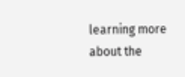learning more about the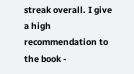streak overall. I give a high recommendation to the book -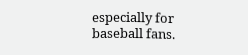especially for baseball fans.